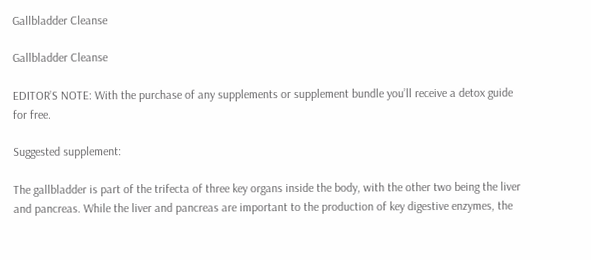Gallbladder Cleanse

Gallbladder Cleanse

EDITOR’S NOTE: With the purchase of any supplements or supplement bundle you’ll receive a detox guide for free.

Suggested supplement:

The gallbladder is part of the trifecta of three key organs inside the body, with the other two being the liver and pancreas. While the liver and pancreas are important to the production of key digestive enzymes, the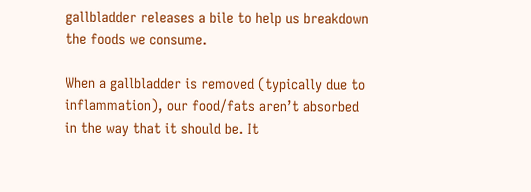gallbladder releases a bile to help us breakdown the foods we consume.

When a gallbladder is removed (typically due to inflammation), our food/fats aren’t absorbed in the way that it should be. It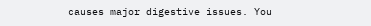causes major digestive issues. You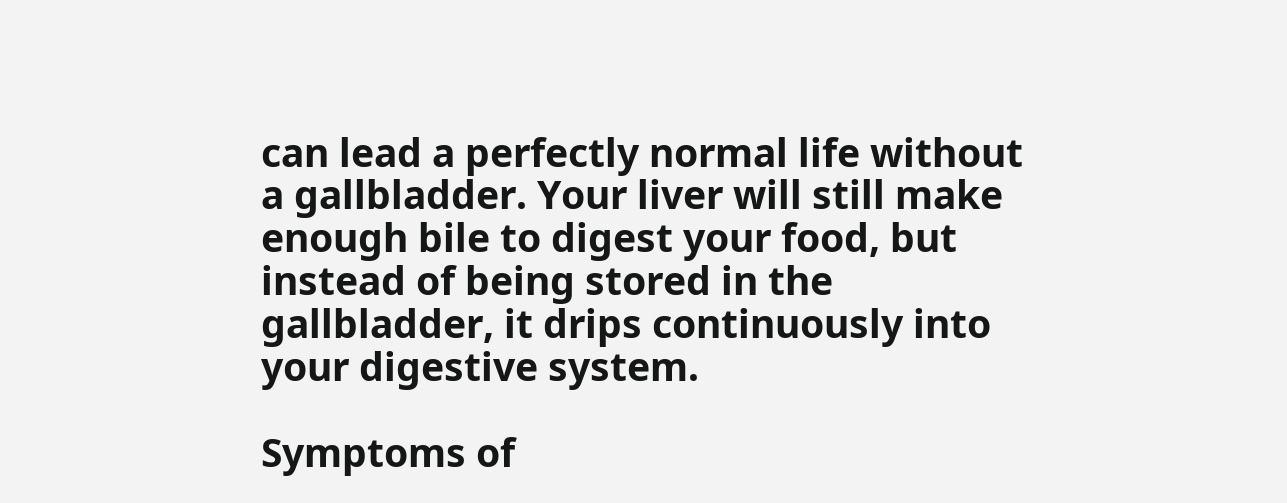can lead a perfectly normal life without a gallbladder. Your liver will still make enough bile to digest your food, but instead of being stored in the gallbladder, it drips continuously into your digestive system.

Symptoms of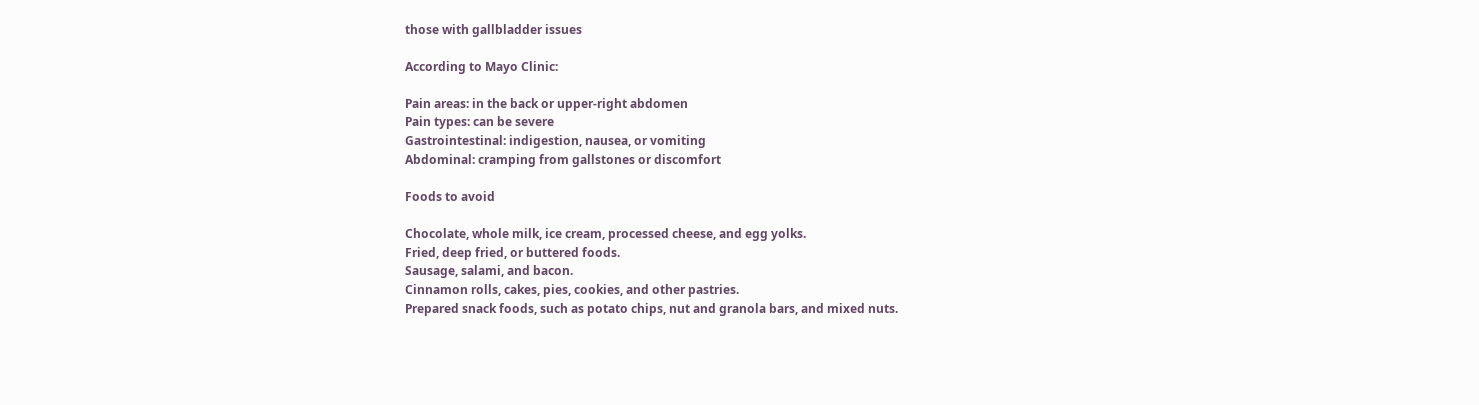those with gallbladder issues

According to Mayo Clinic:

Pain areas: in the back or upper-right abdomen
Pain types: can be severe
Gastrointestinal: indigestion, nausea, or vomiting
Abdominal: cramping from gallstones or discomfort

Foods to avoid

Chocolate, whole milk, ice cream, processed cheese, and egg yolks.
Fried, deep fried, or buttered foods.
Sausage, salami, and bacon.
Cinnamon rolls, cakes, pies, cookies, and other pastries.
Prepared snack foods, such as potato chips, nut and granola bars, and mixed nuts.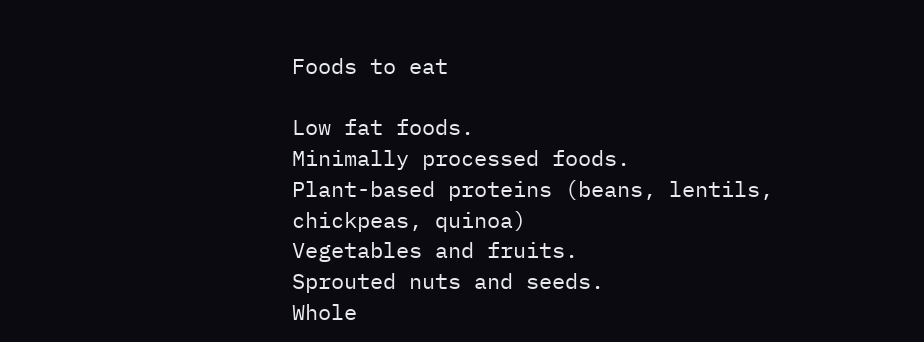Foods to eat

Low fat foods.
Minimally processed foods.
Plant-based proteins (beans, lentils, chickpeas, quinoa)
Vegetables and fruits.
Sprouted nuts and seeds.
Whole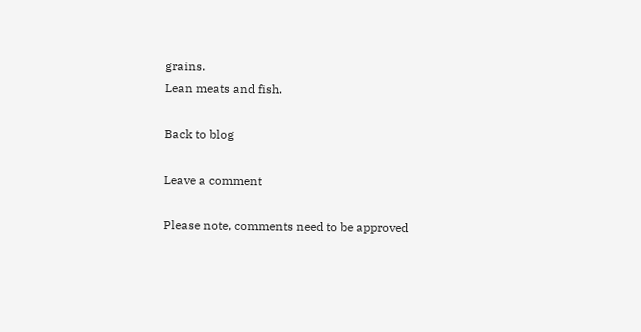grains.
Lean meats and fish.

Back to blog

Leave a comment

Please note, comments need to be approved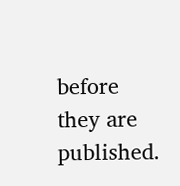before they are published.